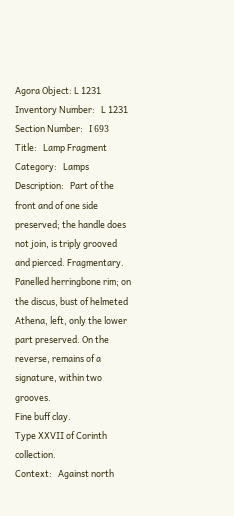Agora Object: L 1231
Inventory Number:   L 1231
Section Number:   Ι 693
Title:   Lamp Fragment
Category:   Lamps
Description:   Part of the front and of one side preserved; the handle does not join, is triply grooved and pierced. Fragmentary.
Panelled herringbone rim; on the discus, bust of helmeted Athena, left, only the lower part preserved. On the reverse, remains of a signature, within two grooves.
Fine buff clay.
Type XXVII of Corinth collection.
Context:   Against north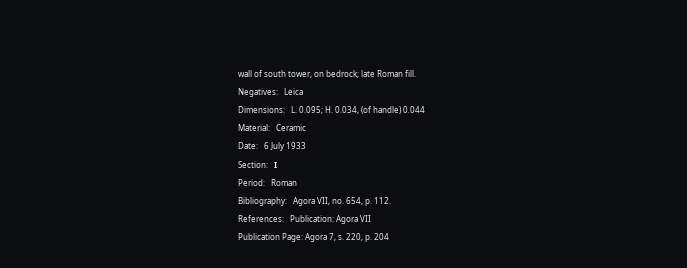wall of south tower, on bedrock; late Roman fill.
Negatives:   Leica
Dimensions:   L. 0.095; H. 0.034, (of handle) 0.044
Material:   Ceramic
Date:   6 July 1933
Section:   Ι
Period:   Roman
Bibliography:   Agora VII, no. 654, p. 112.
References:   Publication: Agora VII
Publication Page: Agora 7, s. 220, p. 204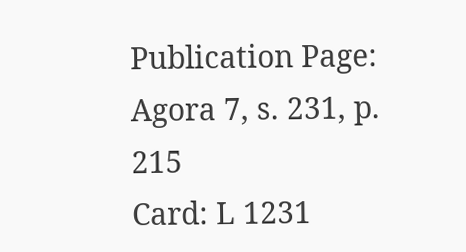Publication Page: Agora 7, s. 231, p. 215
Card: L 1231